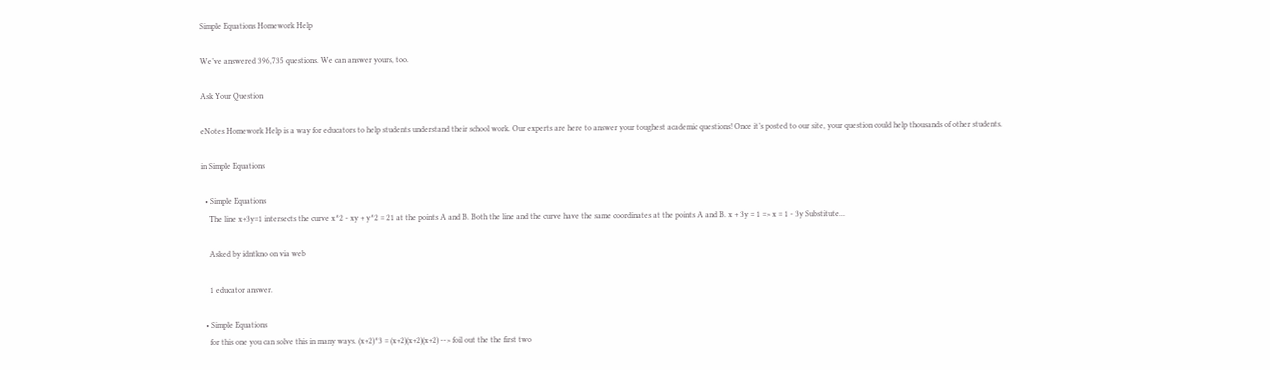Simple Equations Homework Help

We’ve answered 396,735 questions. We can answer yours, too.

Ask Your Question

eNotes Homework Help is a way for educators to help students understand their school work. Our experts are here to answer your toughest academic questions! Once it’s posted to our site, your question could help thousands of other students.

in Simple Equations

  • Simple Equations
    The line x+3y=1 intersects the curve x^2 - xy + y^2 = 21 at the points A and B. Both the line and the curve have the same coordinates at the points A and B. x + 3y = 1 => x = 1 - 3y Substitute...

    Asked by idntkno on via web

    1 educator answer.

  • Simple Equations
    for this one you can solve this in many ways. (x+2)^3 = (x+2)(x+2)(x+2) --> foil out the the first two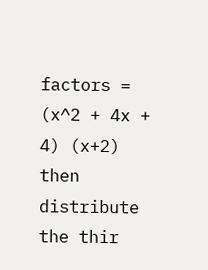factors = (x^2 + 4x + 4) (x+2) then distribute the thir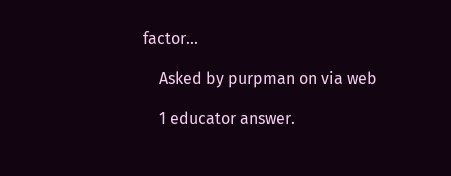factor...

    Asked by purpman on via web

    1 educator answer.